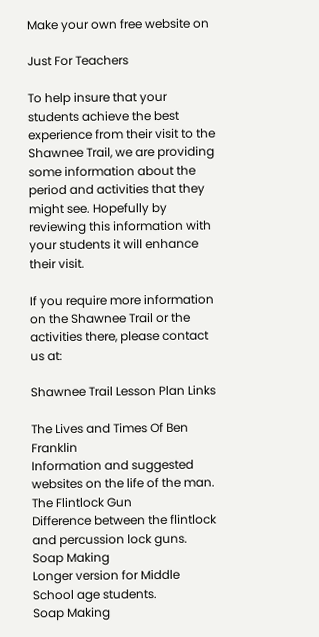Make your own free website on

Just For Teachers

To help insure that your students achieve the best experience from their visit to the Shawnee Trail, we are providing some information about the period and activities that they might see. Hopefully by reviewing this information with your students it will enhance their visit.

If you require more information on the Shawnee Trail or the activities there, please contact us at:

Shawnee Trail Lesson Plan Links

The Lives and Times Of Ben Franklin
Information and suggested websites on the life of the man.
The Flintlock Gun
Difference between the flintlock and percussion lock guns.
Soap Making
Longer version for Middle School age students.
Soap Making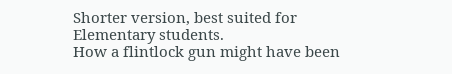Shorter version, best suited for Elementary students.
How a flintlock gun might have been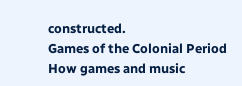constructed.
Games of the Colonial Period
How games and music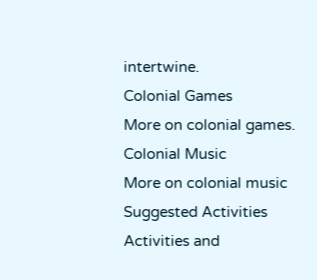intertwine.
Colonial Games
More on colonial games.
Colonial Music
More on colonial music
Suggested Activities
Activities and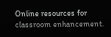Online resources for classroom enhancement.